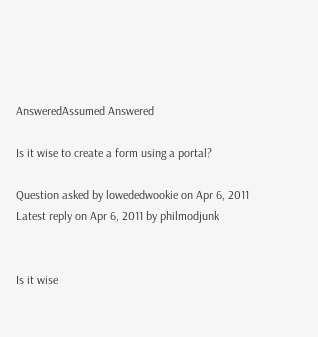AnsweredAssumed Answered

Is it wise to create a form using a portal?

Question asked by lowededwookie on Apr 6, 2011
Latest reply on Apr 6, 2011 by philmodjunk


Is it wise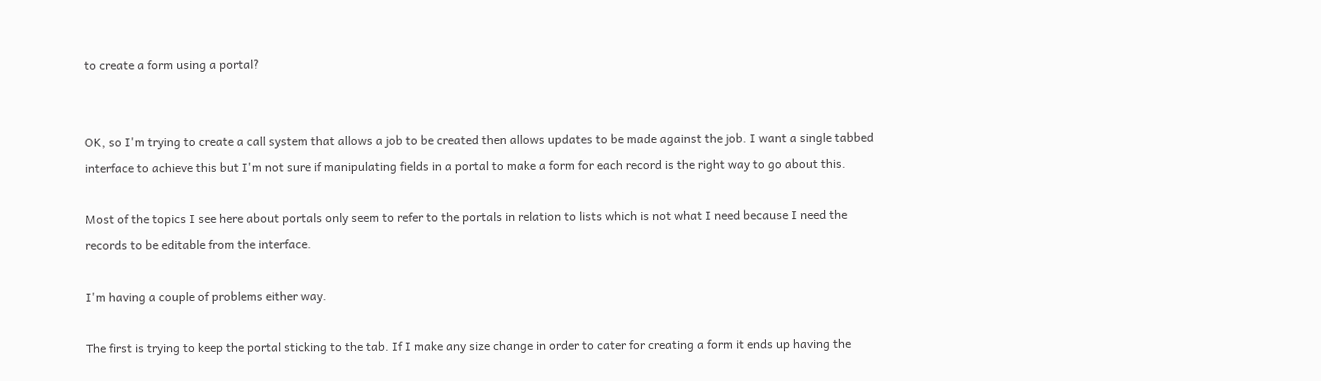to create a form using a portal?


OK, so I'm trying to create a call system that allows a job to be created then allows updates to be made against the job. I want a single tabbed interface to achieve this but I'm not sure if manipulating fields in a portal to make a form for each record is the right way to go about this.

Most of the topics I see here about portals only seem to refer to the portals in relation to lists which is not what I need because I need the records to be editable from the interface.

I'm having a couple of problems either way.

The first is trying to keep the portal sticking to the tab. If I make any size change in order to cater for creating a form it ends up having the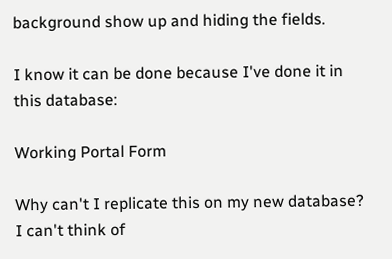background show up and hiding the fields.

I know it can be done because I've done it in this database:

Working Portal Form

Why can't I replicate this on my new database? I can't think of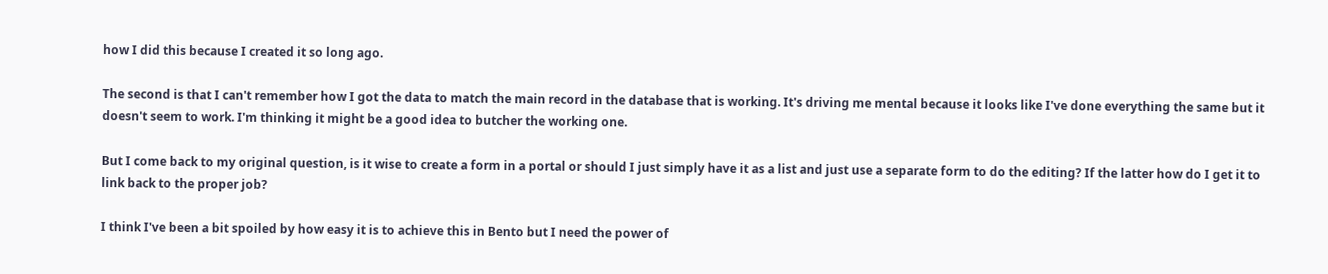how I did this because I created it so long ago.

The second is that I can't remember how I got the data to match the main record in the database that is working. It's driving me mental because it looks like I've done everything the same but it doesn't seem to work. I'm thinking it might be a good idea to butcher the working one.

But I come back to my original question, is it wise to create a form in a portal or should I just simply have it as a list and just use a separate form to do the editing? If the latter how do I get it to link back to the proper job?

I think I've been a bit spoiled by how easy it is to achieve this in Bento but I need the power of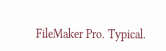FileMaker Pro. Typical.